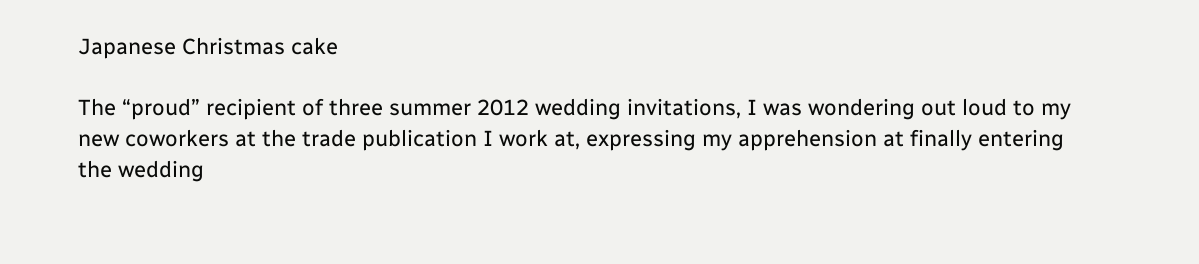Japanese Christmas cake

The “proud” recipient of three summer 2012 wedding invitations, I was wondering out loud to my new coworkers at the trade publication I work at, expressing my apprehension at finally entering the wedding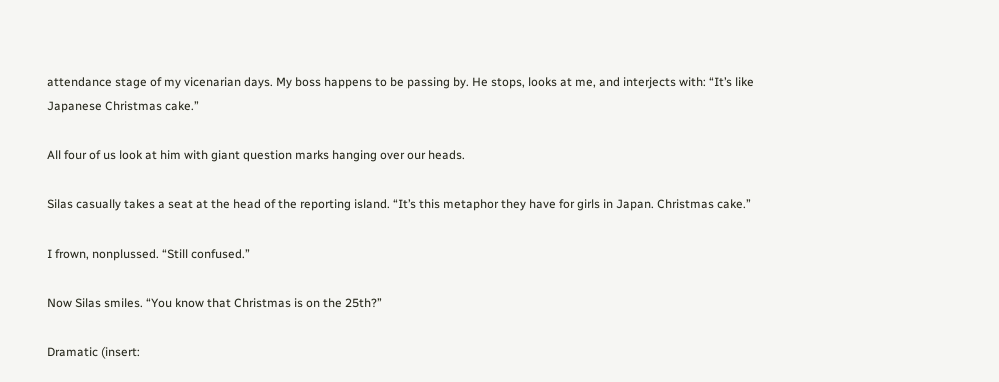attendance stage of my vicenarian days. My boss happens to be passing by. He stops, looks at me, and interjects with: “It’s like Japanese Christmas cake.”

All four of us look at him with giant question marks hanging over our heads.

Silas casually takes a seat at the head of the reporting island. “It’s this metaphor they have for girls in Japan. Christmas cake.”

I frown, nonplussed. “Still confused.”

Now Silas smiles. “You know that Christmas is on the 25th?”

Dramatic (insert: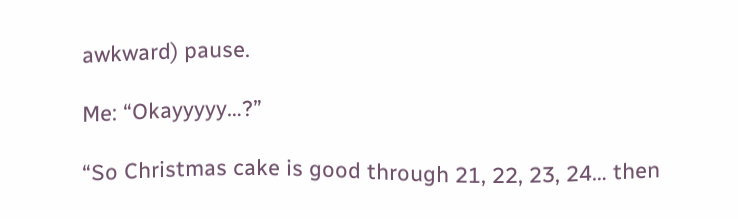awkward) pause.

Me: “Okayyyyy…?”

“So Christmas cake is good through 21, 22, 23, 24… then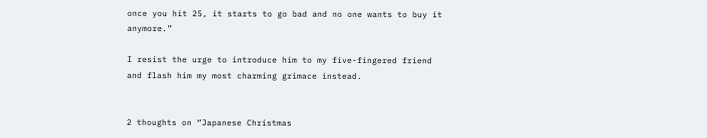once you hit 25, it starts to go bad and no one wants to buy it anymore.”

I resist the urge to introduce him to my five-fingered friend and flash him my most charming grimace instead.


2 thoughts on “Japanese Christmas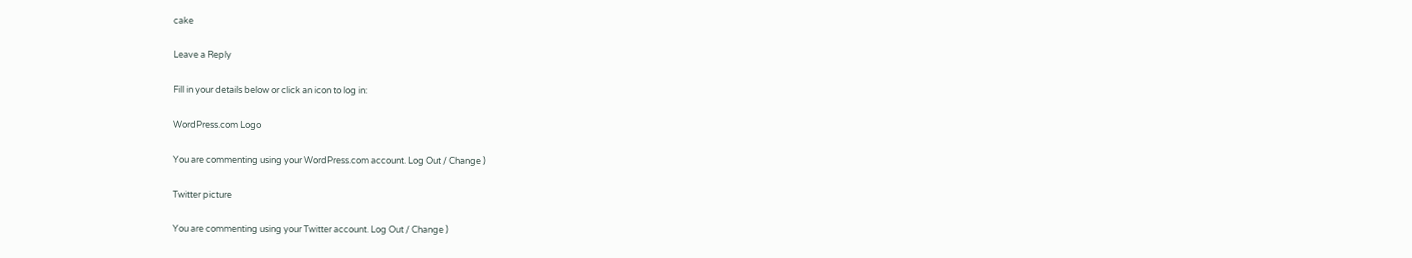cake

Leave a Reply

Fill in your details below or click an icon to log in:

WordPress.com Logo

You are commenting using your WordPress.com account. Log Out / Change )

Twitter picture

You are commenting using your Twitter account. Log Out / Change )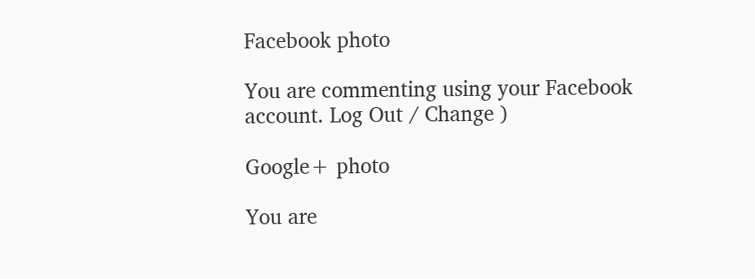Facebook photo

You are commenting using your Facebook account. Log Out / Change )

Google+ photo

You are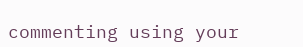commenting using your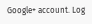Google+ account. Log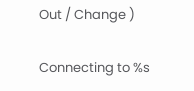Out / Change )

Connecting to %s